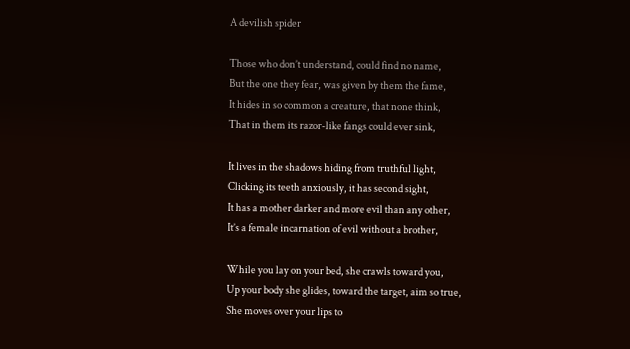A devilish spider

Those who don’t understand, could find no name,
But the one they fear, was given by them the fame,
It hides in so common a creature, that none think,
That in them its razor-like fangs could ever sink,

It lives in the shadows hiding from truthful light,
Clicking its teeth anxiously, it has second sight,
It has a mother darker and more evil than any other,
It’s a female incarnation of evil without a brother,

While you lay on your bed, she crawls toward you,
Up your body she glides, toward the target, aim so true,
She moves over your lips to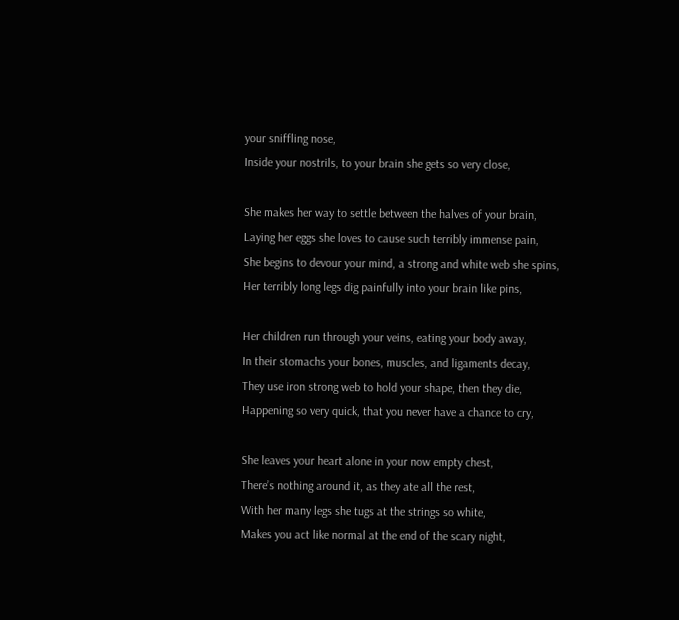your sniffling nose,
Inside your nostrils, to your brain she gets so very close,

She makes her way to settle between the halves of your brain,
Laying her eggs she loves to cause such terribly immense pain,
She begins to devour your mind, a strong and white web she spins,
Her terribly long legs dig painfully into your brain like pins,

Her children run through your veins, eating your body away,
In their stomachs your bones, muscles, and ligaments decay,
They use iron strong web to hold your shape, then they die,
Happening so very quick, that you never have a chance to cry,

She leaves your heart alone in your now empty chest,
There’s nothing around it, as they ate all the rest,
With her many legs she tugs at the strings so white,
Makes you act like normal at the end of the scary night,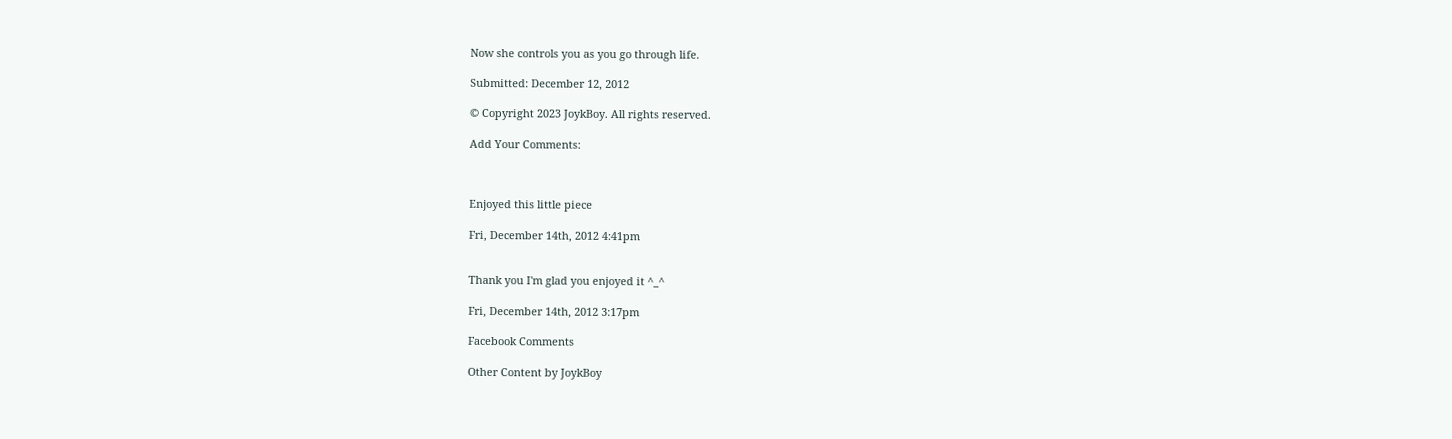Now she controls you as you go through life.

Submitted: December 12, 2012

© Copyright 2023 JoykBoy. All rights reserved.

Add Your Comments:



Enjoyed this little piece

Fri, December 14th, 2012 4:41pm


Thank you I'm glad you enjoyed it ^_^

Fri, December 14th, 2012 3:17pm

Facebook Comments

Other Content by JoykBoy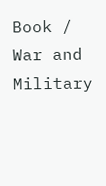Book / War and Military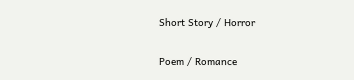Short Story / Horror

Poem / Romance